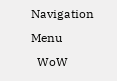Navigation Menu
  WoW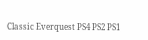Classic Everquest PS4 PS2 PS1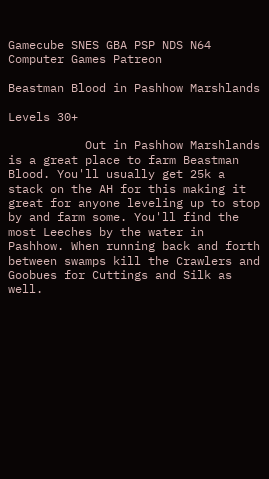Gamecube SNES GBA PSP NDS N64 Computer Games Patreon

Beastman Blood in Pashhow Marshlands

Levels 30+

           Out in Pashhow Marshlands is a great place to farm Beastman Blood. You'll usually get 25k a stack on the AH for this making it great for anyone leveling up to stop by and farm some. You'll find the most Leeches by the water in Pashhow. When running back and forth between swamps kill the Crawlers and Goobues for Cuttings and Silk as well.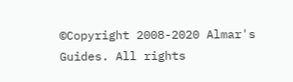©Copyright 2008-2020 Almar's Guides. All rights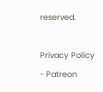reserved.

Privacy Policy - Patreon